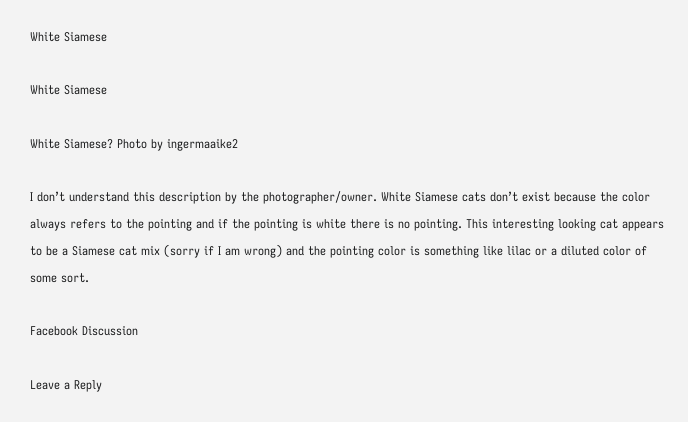White Siamese

White Siamese

White Siamese? Photo by ingermaaike2

I don’t understand this description by the photographer/owner. White Siamese cats don’t exist because the color always refers to the pointing and if the pointing is white there is no pointing. This interesting looking cat appears to be a Siamese cat mix (sorry if I am wrong) and the pointing color is something like lilac or a diluted color of some sort.

Facebook Discussion

Leave a Reply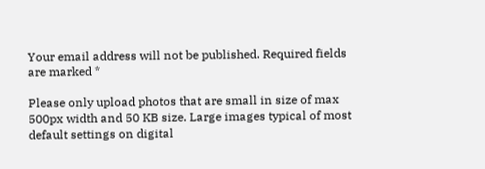Your email address will not be published. Required fields are marked *

Please only upload photos that are small in size of max 500px width and 50 KB size. Large images typical of most default settings on digital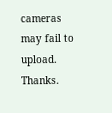cameras may fail to upload. Thanks.